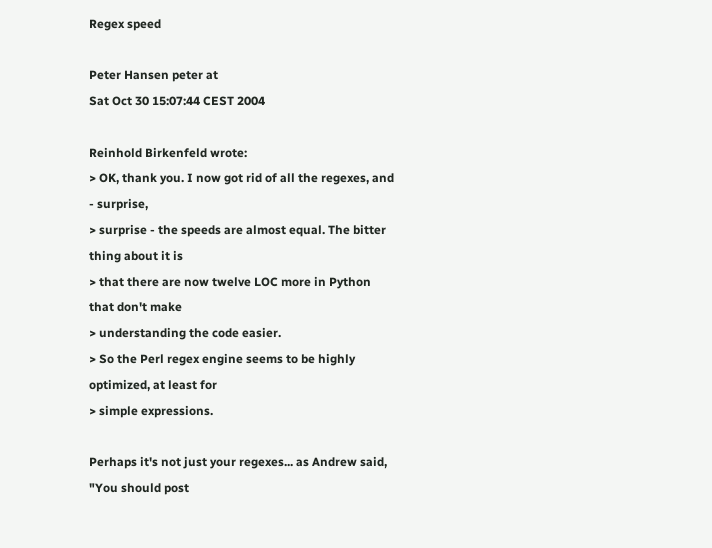Regex speed

Peter Hansen peter at
Sat Oct 30 15:07:44 CEST 2004

Reinhold Birkenfeld wrote:
> OK, thank you. I now got rid of all the regexes, and - surprise,
> surprise - the speeds are almost equal. The bitter thing about it is
> that there are now twelve LOC more in Python that don't make
> understanding the code easier.
> So the Perl regex engine seems to be highly optimized, at least for
> simple expressions.

Perhaps it's not just your regexes... as Andrew said, "You should post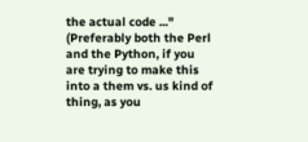the actual code ..."  (Preferably both the Perl and the Python, if you
are trying to make this into a them vs. us kind of thing, as you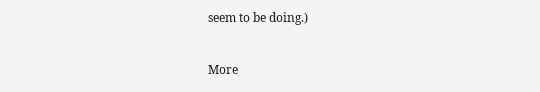seem to be doing.)


More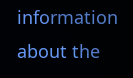information about the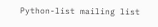Python-list mailing list